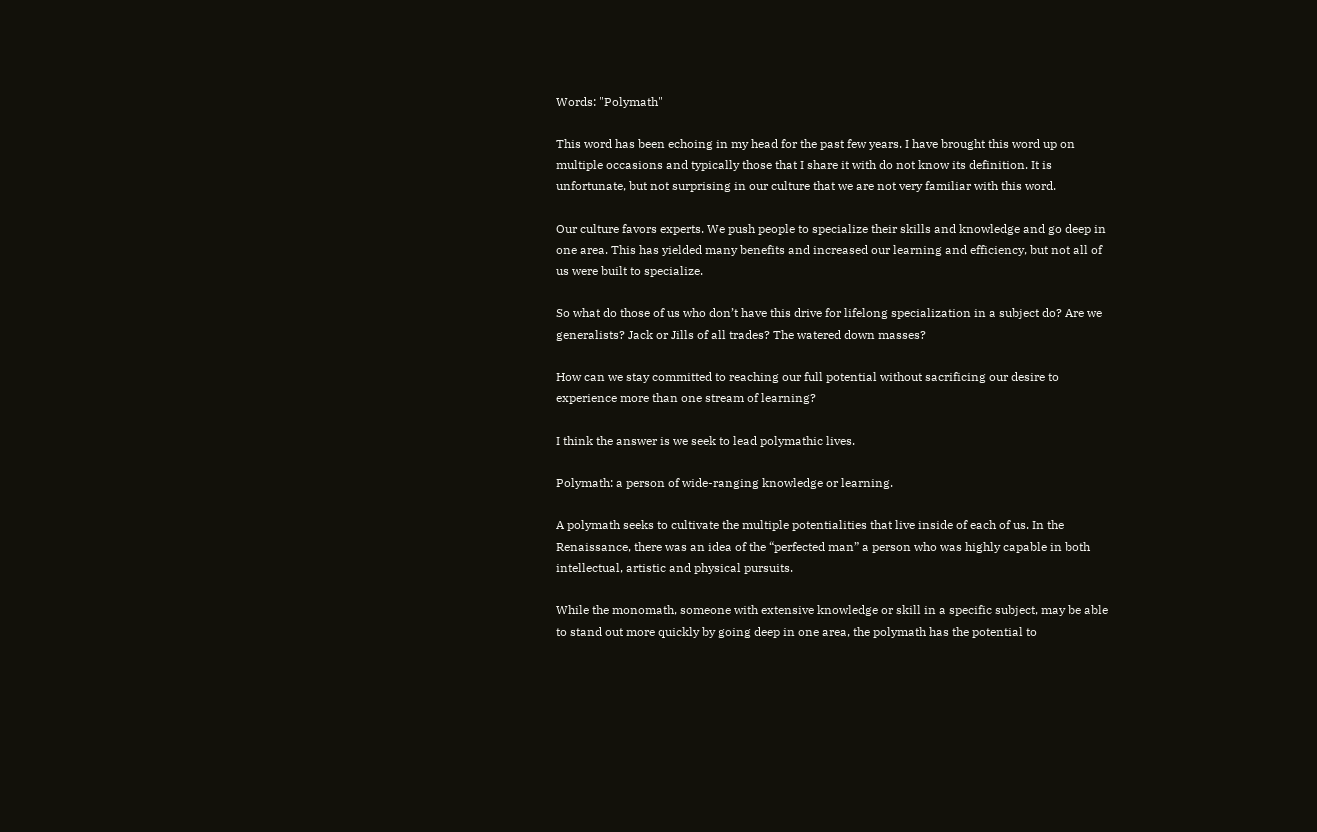Words: "Polymath"

This word has been echoing in my head for the past few years. I have brought this word up on multiple occasions and typically those that I share it with do not know its definition. It is unfortunate, but not surprising in our culture that we are not very familiar with this word.

Our culture favors experts. We push people to specialize their skills and knowledge and go deep in one area. This has yielded many benefits and increased our learning and efficiency, but not all of us were built to specialize.

So what do those of us who don’t have this drive for lifelong specialization in a subject do? Are we generalists? Jack or Jills of all trades? The watered down masses?

How can we stay committed to reaching our full potential without sacrificing our desire to experience more than one stream of learning?

I think the answer is we seek to lead polymathic lives.

Polymath: a person of wide-ranging knowledge or learning.

A polymath seeks to cultivate the multiple potentialities that live inside of each of us. In the Renaissance, there was an idea of the “perfected man” a person who was highly capable in both intellectual, artistic and physical pursuits.

While the monomath, someone with extensive knowledge or skill in a specific subject, may be able to stand out more quickly by going deep in one area, the polymath has the potential to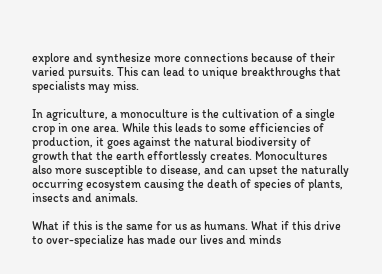explore and synthesize more connections because of their varied pursuits. This can lead to unique breakthroughs that specialists may miss.

In agriculture, a monoculture is the cultivation of a single crop in one area. While this leads to some efficiencies of production, it goes against the natural biodiversity of growth that the earth effortlessly creates. Monocultures also more susceptible to disease, and can upset the naturally occurring ecosystem causing the death of species of plants, insects and animals.

What if this is the same for us as humans. What if this drive to over-specialize has made our lives and minds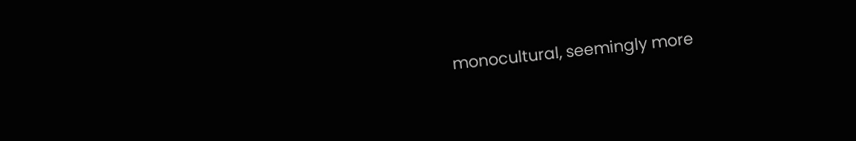monocultural, seemingly more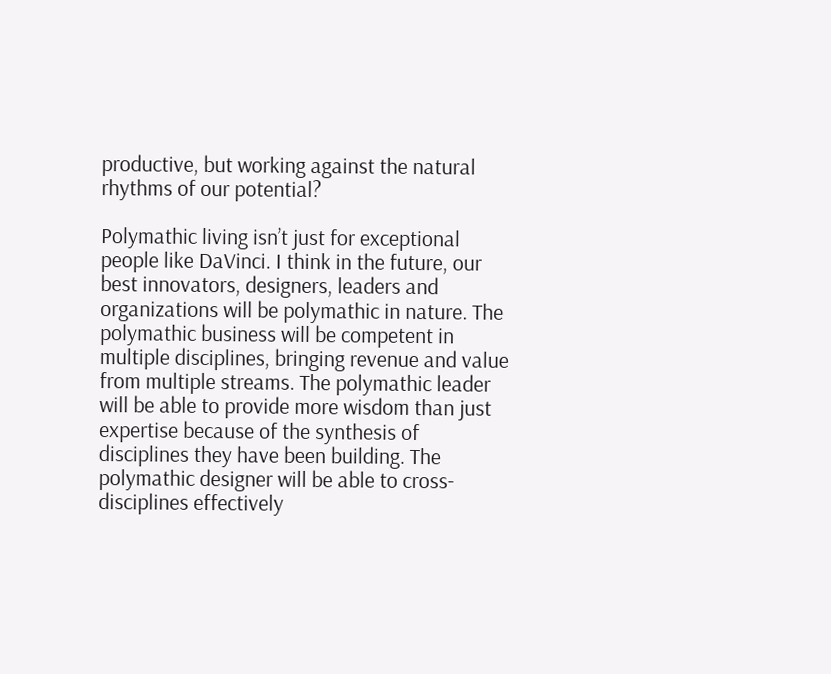productive, but working against the natural rhythms of our potential?

Polymathic living isn’t just for exceptional people like DaVinci. I think in the future, our best innovators, designers, leaders and organizations will be polymathic in nature. The polymathic business will be competent in multiple disciplines, bringing revenue and value from multiple streams. The polymathic leader will be able to provide more wisdom than just expertise because of the synthesis of disciplines they have been building. The polymathic designer will be able to cross-disciplines effectively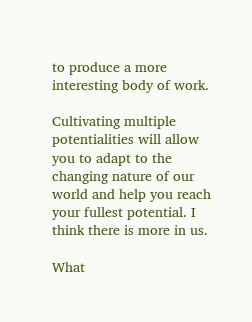to produce a more interesting body of work.

Cultivating multiple potentialities will allow you to adapt to the changing nature of our world and help you reach your fullest potential. I think there is more in us.

What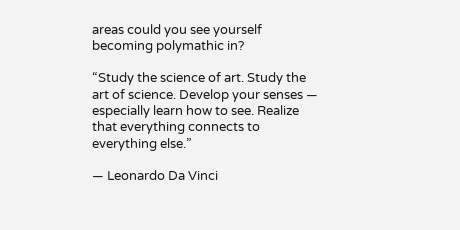areas could you see yourself becoming polymathic in?

“Study the science of art. Study the art of science. Develop your senses — especially learn how to see. Realize that everything connects to everything else.”

— Leonardo Da Vinci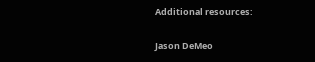Additional resources:

Jason DeMeo